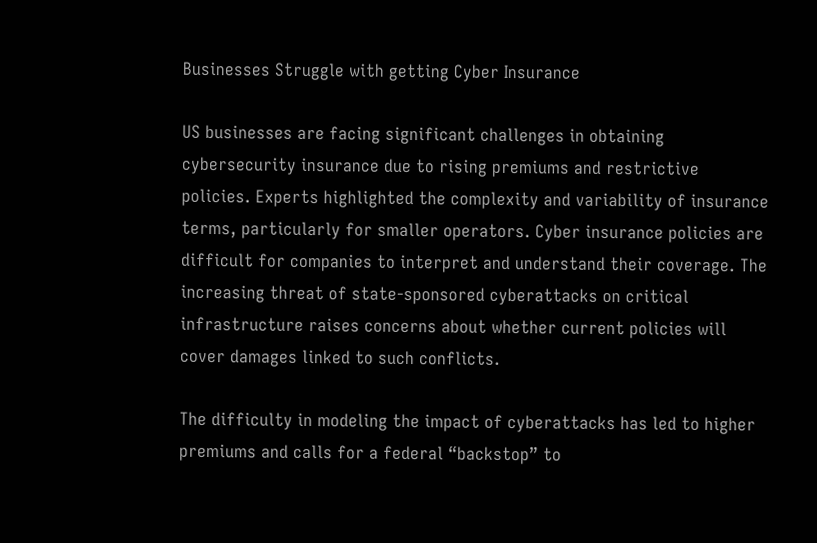Businesses Struggle with getting Cyber Insurance

US businesses are facing significant challenges in obtaining cybersecurity insurance due to rising premiums and restrictive policies. Experts highlighted the complexity and variability of insurance terms, particularly for smaller operators. Cyber insurance policies are difficult for companies to interpret and understand their coverage. The increasing threat of state-sponsored cyberattacks on critical infrastructure raises concerns about whether current policies will cover damages linked to such conflicts.

The difficulty in modeling the impact of cyberattacks has led to higher premiums and calls for a federal “backstop” to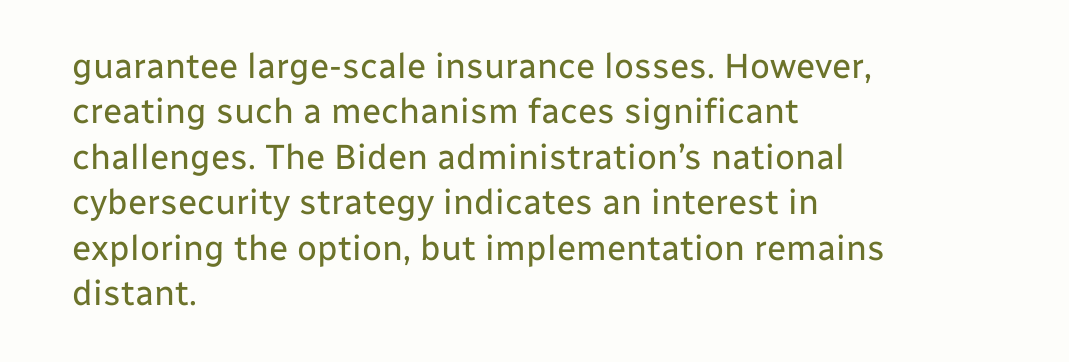guarantee large-scale insurance losses. However, creating such a mechanism faces significant challenges. The Biden administration’s national cybersecurity strategy indicates an interest in exploring the option, but implementation remains distant.